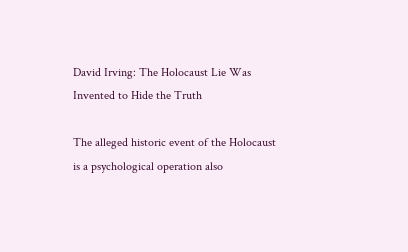David Irving: The Holocaust Lie Was Invented to Hide the Truth

The alleged historic event of the Holocaust is a psychological operation also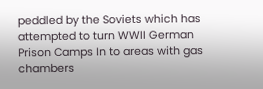peddled by the Soviets which has attempted to turn WWII German Prison Camps In to areas with gas chambers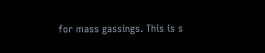for mass gassings. This is s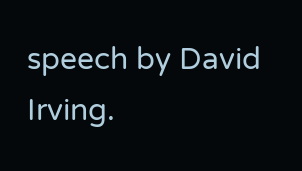speech by David Irving.